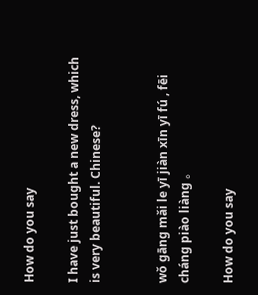How do you say

I have just bought a new dress, which is very beautiful. Chinese?


wǒ gāng mǎi le yī jiàn xīn yī fú , fēi cháng piào liàng 。

How do you say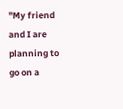"My friend and I are planning to go on a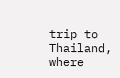trip to Thailand, where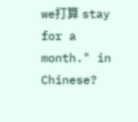we打算 stay for a month." in Chinese?